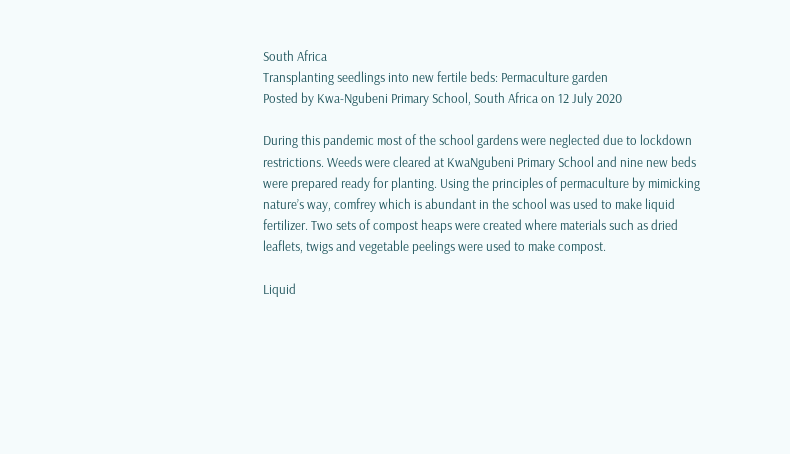South Africa
Transplanting seedlings into new fertile beds: Permaculture garden
Posted by Kwa-Ngubeni Primary School, South Africa on 12 July 2020

During this pandemic most of the school gardens were neglected due to lockdown restrictions. Weeds were cleared at KwaNgubeni Primary School and nine new beds were prepared ready for planting. Using the principles of permaculture by mimicking nature’s way, comfrey which is abundant in the school was used to make liquid fertilizer. Two sets of compost heaps were created where materials such as dried leaflets, twigs and vegetable peelings were used to make compost.

Liquid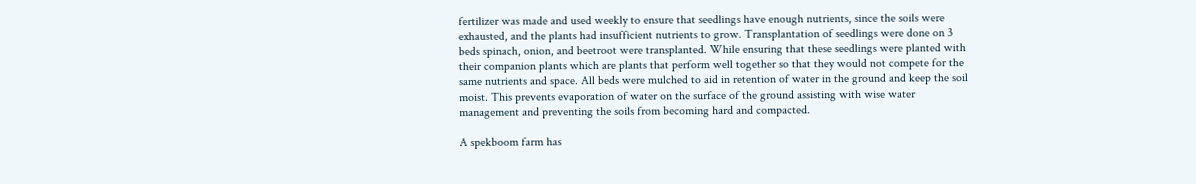fertilizer was made and used weekly to ensure that seedlings have enough nutrients, since the soils were exhausted, and the plants had insufficient nutrients to grow. Transplantation of seedlings were done on 3 beds spinach, onion, and beetroot were transplanted. While ensuring that these seedlings were planted with their companion plants which are plants that perform well together so that they would not compete for the same nutrients and space. All beds were mulched to aid in retention of water in the ground and keep the soil moist. This prevents evaporation of water on the surface of the ground assisting with wise water management and preventing the soils from becoming hard and compacted.

A spekboom farm has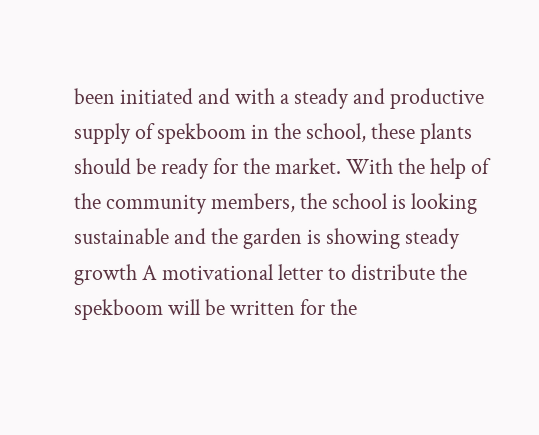been initiated and with a steady and productive supply of spekboom in the school, these plants should be ready for the market. With the help of the community members, the school is looking sustainable and the garden is showing steady growth A motivational letter to distribute the spekboom will be written for the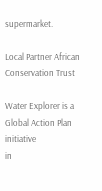supermarket.

Local Partner African Conservation Trust

Water Explorer is a Global Action Plan initiative
in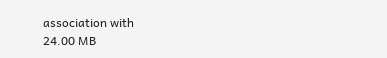association with
24.00 MB